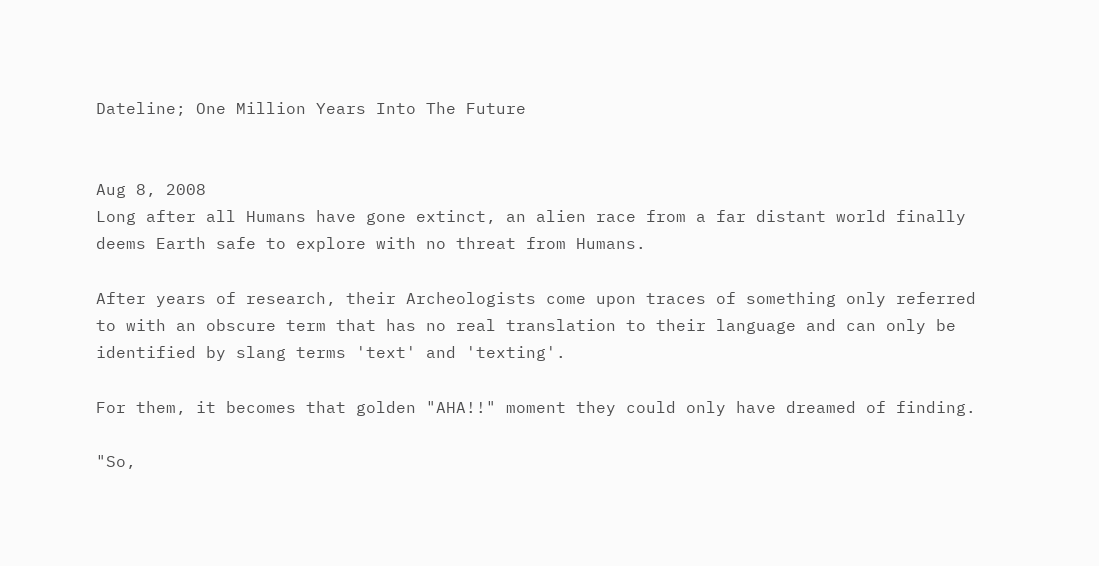Dateline; One Million Years Into The Future


Aug 8, 2008
Long after all Humans have gone extinct, an alien race from a far distant world finally deems Earth safe to explore with no threat from Humans.

After years of research, their Archeologists come upon traces of something only referred to with an obscure term that has no real translation to their language and can only be identified by slang terms 'text' and 'texting'.

For them, it becomes that golden "AHA!!" moment they could only have dreamed of finding.

"So,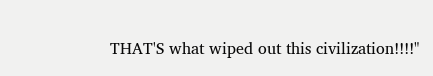THAT'S what wiped out this civilization!!!!"